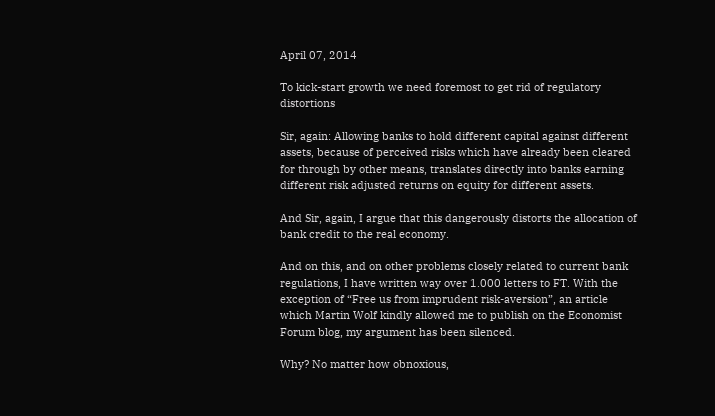April 07, 2014

To kick-start growth we need foremost to get rid of regulatory distortions

Sir, again: Allowing banks to hold different capital against different assets, because of perceived risks which have already been cleared for through by other means, translates directly into banks earning different risk adjusted returns on equity for different assets.

And Sir, again, I argue that this dangerously distorts the allocation of bank credit to the real economy.

And on this, and on other problems closely related to current bank regulations, I have written way over 1.000 letters to FT. With the exception of “Free us from imprudent risk-aversion”, an article which Martin Wolf kindly allowed me to publish on the Economist Forum blog, my argument has been silenced.

Why? No matter how obnoxious,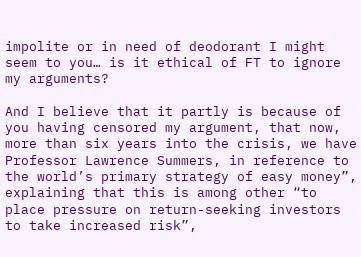impolite or in need of deodorant I might seem to you… is it ethical of FT to ignore my arguments?

And I believe that it partly is because of you having censored my argument, that now, more than six years into the crisis, we have Professor Lawrence Summers, in reference to the world’s primary strategy of easy money”, explaining that this is among other “to place pressure on return-seeking investors to take increased risk”,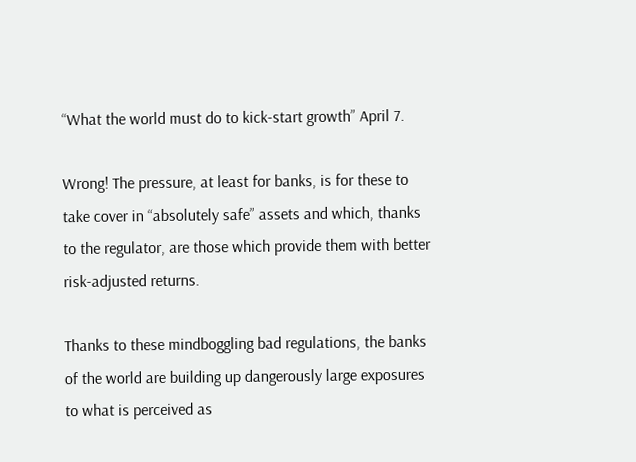“What the world must do to kick-start growth” April 7.

Wrong! The pressure, at least for banks, is for these to take cover in “absolutely safe” assets and which, thanks to the regulator, are those which provide them with better risk-adjusted returns.

Thanks to these mindboggling bad regulations, the banks of the world are building up dangerously large exposures to what is perceived as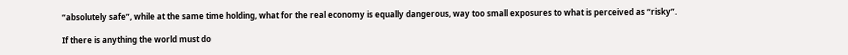“absolutely safe”, while at the same time holding, what for the real economy is equally dangerous, way too small exposures to what is perceived as “risky”.

If there is anything the world must do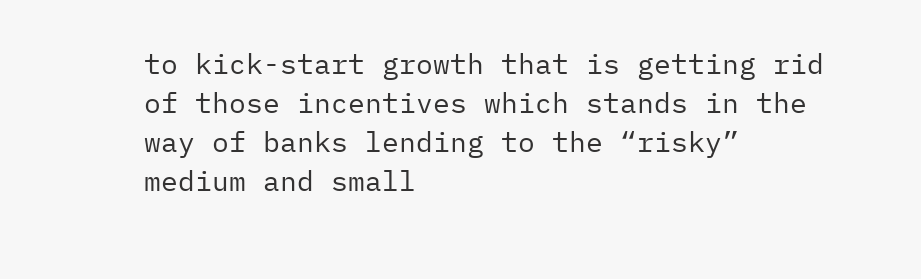to kick-start growth that is getting rid of those incentives which stands in the way of banks lending to the “risky” medium and small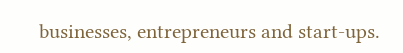businesses, entrepreneurs and start-ups.